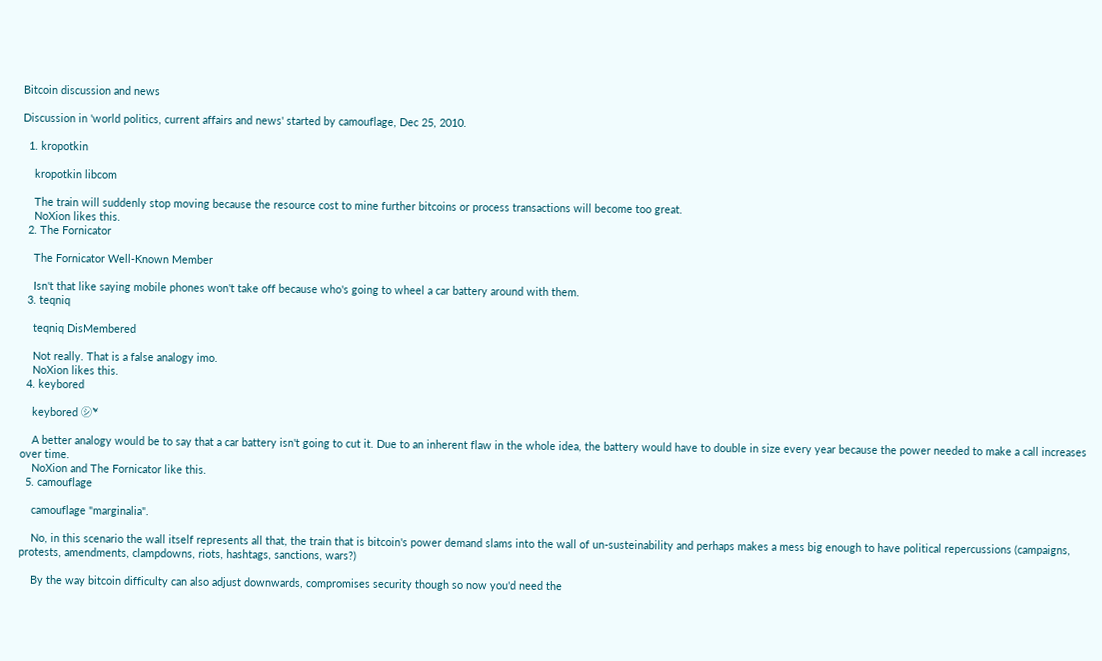Bitcoin discussion and news

Discussion in 'world politics, current affairs and news' started by camouflage, Dec 25, 2010.

  1. kropotkin

    kropotkin libcom

    The train will suddenly stop moving because the resource cost to mine further bitcoins or process transactions will become too great.
    NoXion likes this.
  2. The Fornicator

    The Fornicator Well-Known Member

    Isn't that like saying mobile phones won't take off because who's going to wheel a car battery around with them.
  3. teqniq

    teqniq DisMembered

    Not really. That is a false analogy imo.
    NoXion likes this.
  4. keybored

    keybored ㋛̀̌

    A better analogy would be to say that a car battery isn't going to cut it. Due to an inherent flaw in the whole idea, the battery would have to double in size every year because the power needed to make a call increases over time.
    NoXion and The Fornicator like this.
  5. camouflage

    camouflage "marginalia".

    No, in this scenario the wall itself represents all that, the train that is bitcoin's power demand slams into the wall of un-susteinability and perhaps makes a mess big enough to have political repercussions (campaigns, protests, amendments, clampdowns, riots, hashtags, sanctions, wars?)

    By the way bitcoin difficulty can also adjust downwards, compromises security though so now you'd need the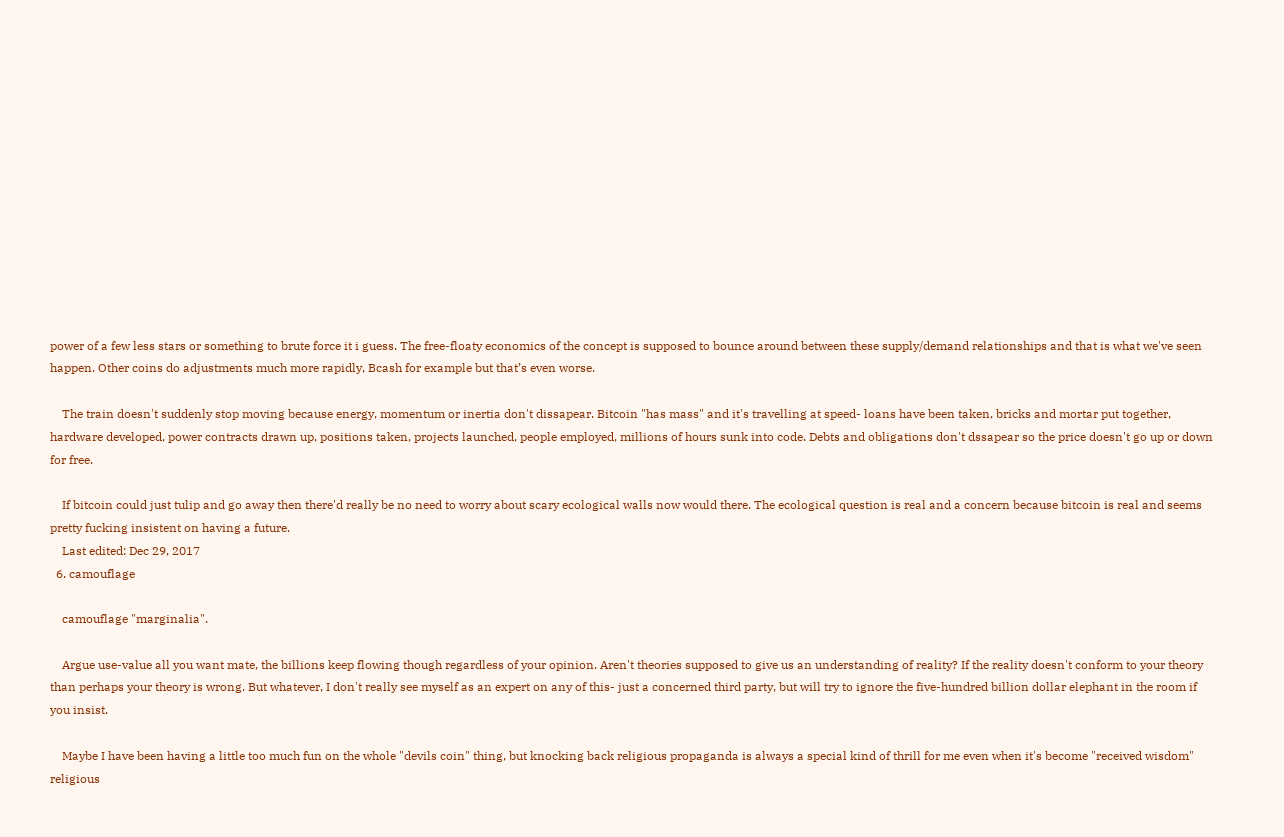power of a few less stars or something to brute force it i guess. The free-floaty economics of the concept is supposed to bounce around between these supply/demand relationships and that is what we've seen happen. Other coins do adjustments much more rapidly, Bcash for example but that’s even worse.

    The train doesn't suddenly stop moving because energy, momentum or inertia don't dissapear. Bitcoin "has mass" and it's travelling at speed- loans have been taken, bricks and mortar put together, hardware developed, power contracts drawn up, positions taken, projects launched, people employed, millions of hours sunk into code. Debts and obligations don't dssapear so the price doesn't go up or down for free.

    If bitcoin could just tulip and go away then there'd really be no need to worry about scary ecological walls now would there. The ecological question is real and a concern because bitcoin is real and seems pretty fucking insistent on having a future.
    Last edited: Dec 29, 2017
  6. camouflage

    camouflage "marginalia".

    Argue use-value all you want mate, the billions keep flowing though regardless of your opinion. Aren't theories supposed to give us an understanding of reality? If the reality doesn't conform to your theory than perhaps your theory is wrong. But whatever, I don't really see myself as an expert on any of this- just a concerned third party, but will try to ignore the five-hundred billion dollar elephant in the room if you insist.

    Maybe I have been having a little too much fun on the whole "devils coin" thing, but knocking back religious propaganda is always a special kind of thrill for me even when it's become "received wisdom" religious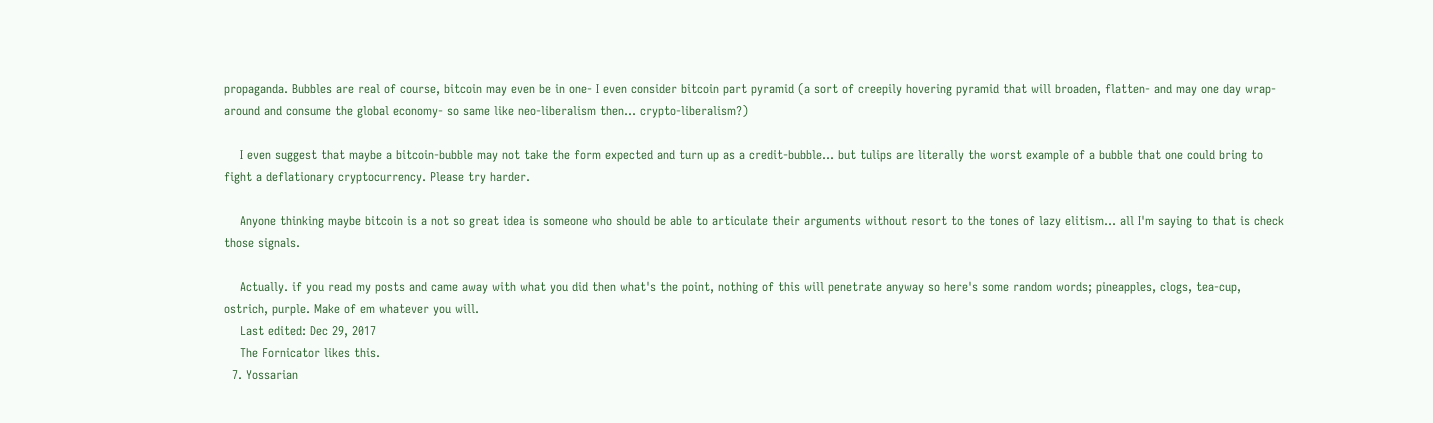propaganda. Bubbles are real of course, bitcoin may even be in one- I even consider bitcoin part pyramid (a sort of creepily hovering pyramid that will broaden, flatten- and may one day wrap-around and consume the global economy- so same like neo-liberalism then... crypto-liberalism?)

    I even suggest that maybe a bitcoin-bubble may not take the form expected and turn up as a credit-bubble... but tulips are literally the worst example of a bubble that one could bring to fight a deflationary cryptocurrency. Please try harder.

    Anyone thinking maybe bitcoin is a not so great idea is someone who should be able to articulate their arguments without resort to the tones of lazy elitism... all I'm saying to that is check those signals.

    Actually. if you read my posts and came away with what you did then what's the point, nothing of this will penetrate anyway so here's some random words; pineapples, clogs, tea-cup, ostrich, purple. Make of em whatever you will.
    Last edited: Dec 29, 2017
    The Fornicator likes this.
  7. Yossarian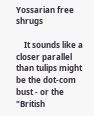Yossarian free shrugs

    It sounds like a closer parallel than tulips might be the dot-com bust - or the "British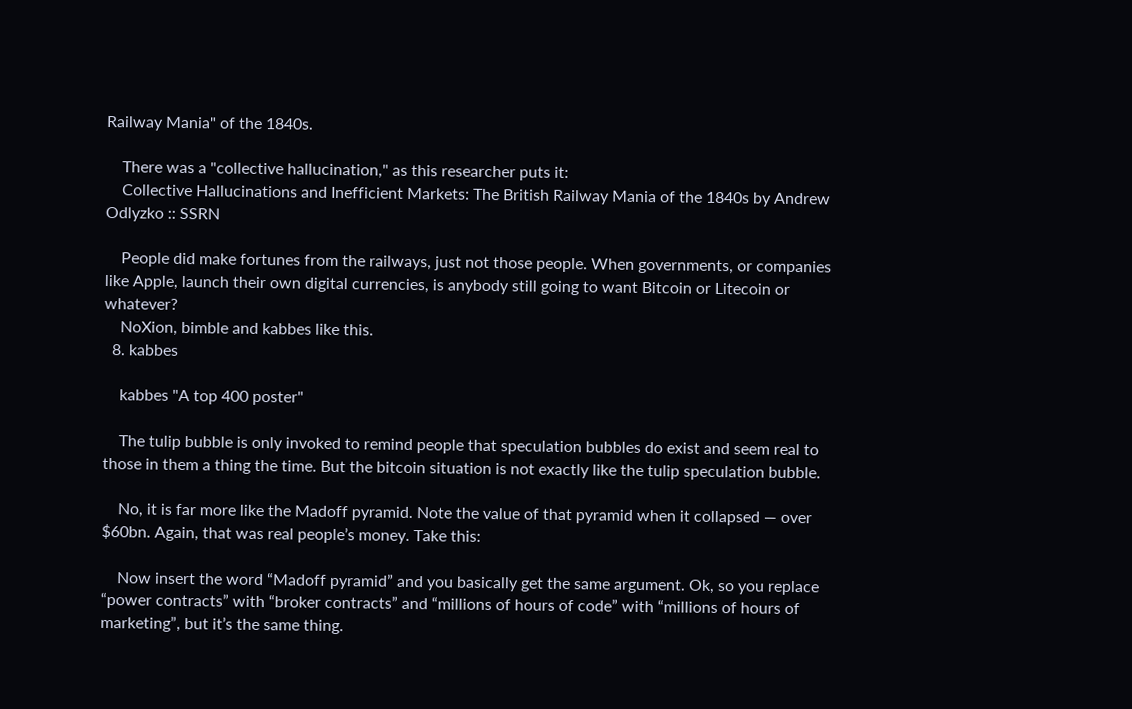Railway Mania" of the 1840s.

    There was a "collective hallucination," as this researcher puts it:
    Collective Hallucinations and Inefficient Markets: The British Railway Mania of the 1840s by Andrew Odlyzko :: SSRN

    People did make fortunes from the railways, just not those people. When governments, or companies like Apple, launch their own digital currencies, is anybody still going to want Bitcoin or Litecoin or whatever?
    NoXion, bimble and kabbes like this.
  8. kabbes

    kabbes "A top 400 poster"

    The tulip bubble is only invoked to remind people that speculation bubbles do exist and seem real to those in them a thing the time. But the bitcoin situation is not exactly like the tulip speculation bubble.

    No, it is far more like the Madoff pyramid. Note the value of that pyramid when it collapsed — over $60bn. Again, that was real people’s money. Take this:

    Now insert the word “Madoff pyramid” and you basically get the same argument. Ok, so you replace “power contracts” with “broker contracts” and “millions of hours of code” with “millions of hours of marketing”, but it’s the same thing.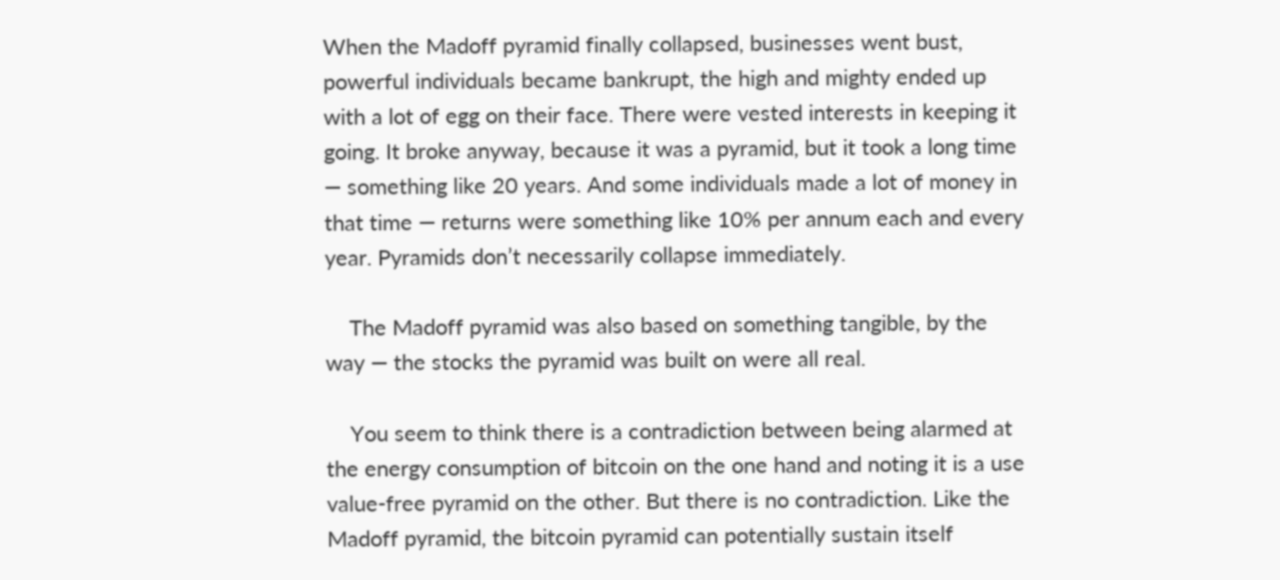When the Madoff pyramid finally collapsed, businesses went bust, powerful individuals became bankrupt, the high and mighty ended up with a lot of egg on their face. There were vested interests in keeping it going. It broke anyway, because it was a pyramid, but it took a long time — something like 20 years. And some individuals made a lot of money in that time — returns were something like 10% per annum each and every year. Pyramids don’t necessarily collapse immediately.

    The Madoff pyramid was also based on something tangible, by the way — the stocks the pyramid was built on were all real.

    You seem to think there is a contradiction between being alarmed at the energy consumption of bitcoin on the one hand and noting it is a use value-free pyramid on the other. But there is no contradiction. Like the Madoff pyramid, the bitcoin pyramid can potentially sustain itself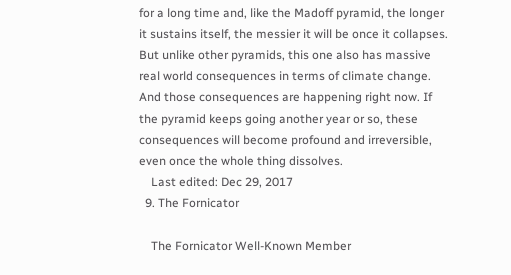for a long time and, like the Madoff pyramid, the longer it sustains itself, the messier it will be once it collapses. But unlike other pyramids, this one also has massive real world consequences in terms of climate change. And those consequences are happening right now. If the pyramid keeps going another year or so, these consequences will become profound and irreversible, even once the whole thing dissolves.
    Last edited: Dec 29, 2017
  9. The Fornicator

    The Fornicator Well-Known Member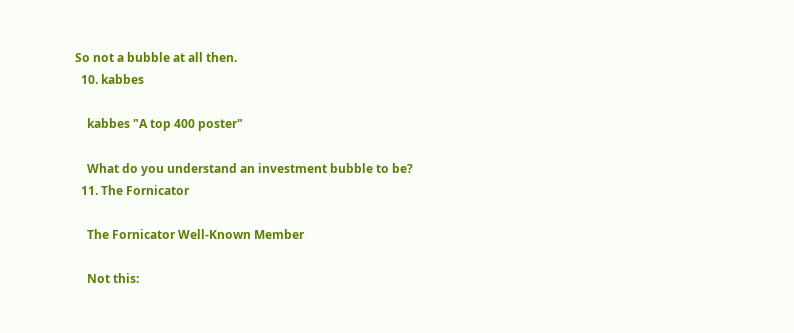So not a bubble at all then.
  10. kabbes

    kabbes "A top 400 poster"

    What do you understand an investment bubble to be?
  11. The Fornicator

    The Fornicator Well-Known Member

    Not this: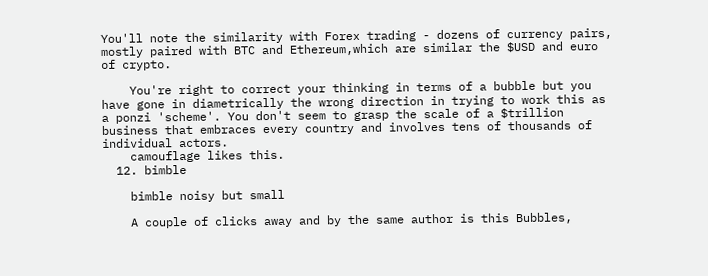You'll note the similarity with Forex trading - dozens of currency pairs, mostly paired with BTC and Ethereum,which are similar the $USD and euro of crypto.

    You're right to correct your thinking in terms of a bubble but you have gone in diametrically the wrong direction in trying to work this as a ponzi 'scheme'. You don't seem to grasp the scale of a $trillion business that embraces every country and involves tens of thousands of individual actors.
    camouflage likes this.
  12. bimble

    bimble noisy but small

    A couple of clicks away and by the same author is this Bubbles,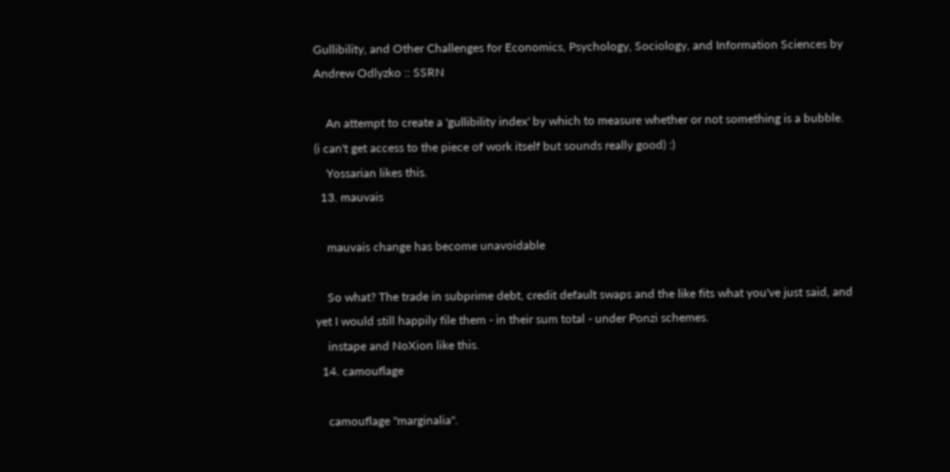Gullibility, and Other Challenges for Economics, Psychology, Sociology, and Information Sciences by Andrew Odlyzko :: SSRN

    An attempt to create a 'gullibility index' by which to measure whether or not something is a bubble. (i can't get access to the piece of work itself but sounds really good) :)
    Yossarian likes this.
  13. mauvais

    mauvais change has become unavoidable

    So what? The trade in subprime debt, credit default swaps and the like fits what you've just said, and yet I would still happily file them - in their sum total - under Ponzi schemes.
    instape and NoXion like this.
  14. camouflage

    camouflage "marginalia".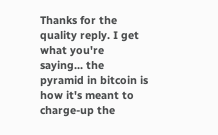Thanks for the quality reply. I get what you're saying... the pyramid in bitcoin is how it's meant to charge-up the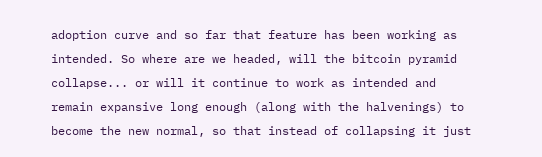adoption curve and so far that feature has been working as intended. So where are we headed, will the bitcoin pyramid collapse... or will it continue to work as intended and remain expansive long enough (along with the halvenings) to become the new normal, so that instead of collapsing it just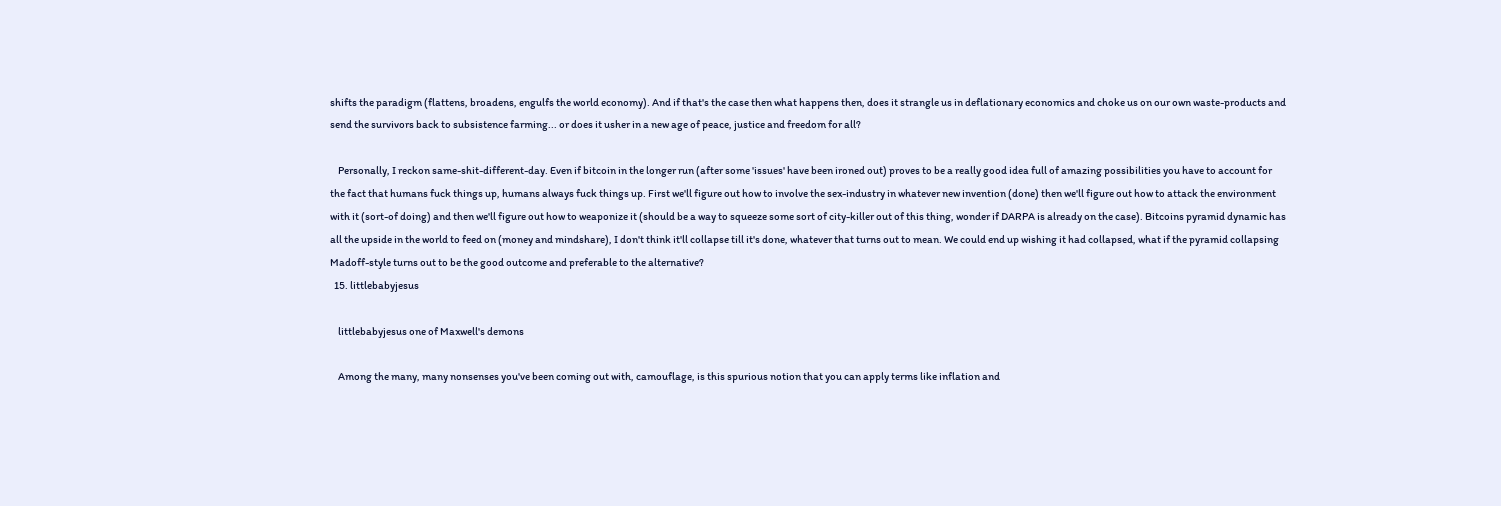shifts the paradigm (flattens, broadens, engulfs the world economy). And if that's the case then what happens then, does it strangle us in deflationary economics and choke us on our own waste-products and send the survivors back to subsistence farming... or does it usher in a new age of peace, justice and freedom for all?

    Personally, I reckon same-shit-different-day. Even if bitcoin in the longer run (after some 'issues' have been ironed out) proves to be a really good idea full of amazing possibilities you have to account for the fact that humans fuck things up, humans always fuck things up. First we'll figure out how to involve the sex-industry in whatever new invention (done) then we'll figure out how to attack the environment with it (sort-of doing) and then we'll figure out how to weaponize it (should be a way to squeeze some sort of city-killer out of this thing, wonder if DARPA is already on the case). Bitcoins pyramid dynamic has all the upside in the world to feed on (money and mindshare), I don't think it'll collapse till it's done, whatever that turns out to mean. We could end up wishing it had collapsed, what if the pyramid collapsing Madoff-style turns out to be the good outcome and preferable to the alternative?
  15. littlebabyjesus

    littlebabyjesus one of Maxwell's demons

    Among the many, many nonsenses you've been coming out with, camouflage, is this spurious notion that you can apply terms like inflation and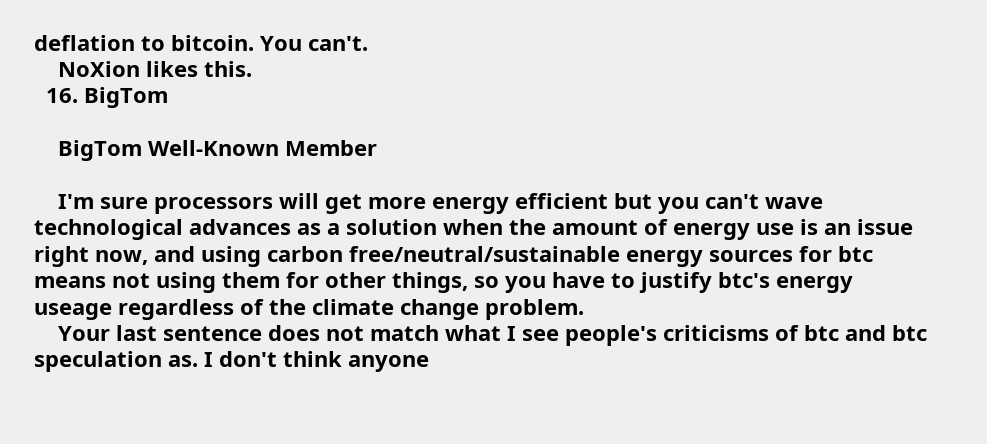deflation to bitcoin. You can't.
    NoXion likes this.
  16. BigTom

    BigTom Well-Known Member

    I'm sure processors will get more energy efficient but you can't wave technological advances as a solution when the amount of energy use is an issue right now, and using carbon free/neutral/sustainable energy sources for btc means not using them for other things, so you have to justify btc's energy useage regardless of the climate change problem.
    Your last sentence does not match what I see people's criticisms of btc and btc speculation as. I don't think anyone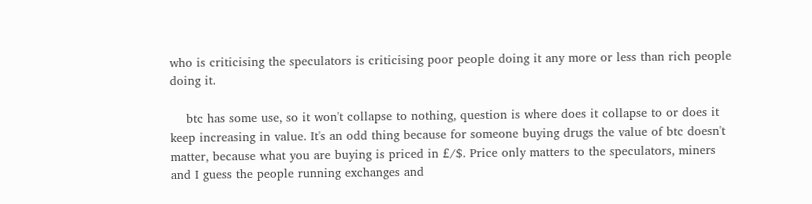who is criticising the speculators is criticising poor people doing it any more or less than rich people doing it.

    btc has some use, so it won't collapse to nothing, question is where does it collapse to or does it keep increasing in value. It's an odd thing because for someone buying drugs the value of btc doesn't matter, because what you are buying is priced in £/$. Price only matters to the speculators, miners and I guess the people running exchanges and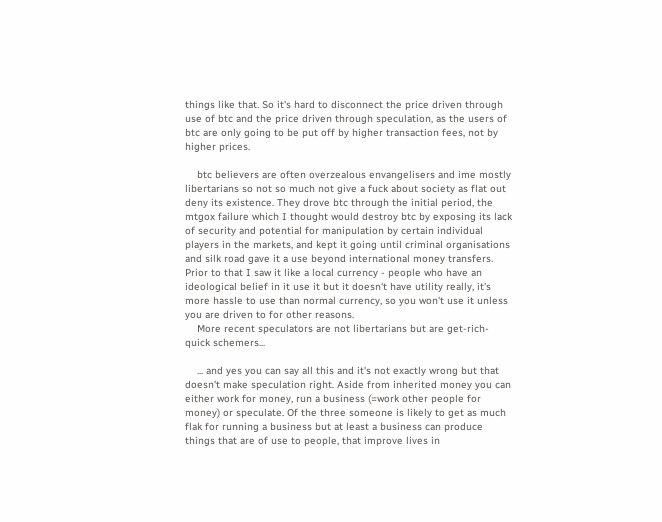things like that. So it's hard to disconnect the price driven through use of btc and the price driven through speculation, as the users of btc are only going to be put off by higher transaction fees, not by higher prices.

    btc believers are often overzealous envangelisers and ime mostly libertarians so not so much not give a fuck about society as flat out deny its existence. They drove btc through the initial period, the mtgox failure which I thought would destroy btc by exposing its lack of security and potential for manipulation by certain individual players in the markets, and kept it going until criminal organisations and silk road gave it a use beyond international money transfers. Prior to that I saw it like a local currency - people who have an ideological belief in it use it but it doesn't have utility really, it's more hassle to use than normal currency, so you won't use it unless you are driven to for other reasons.
    More recent speculators are not libertarians but are get-rich-quick schemers...

    ... and yes you can say all this and it's not exactly wrong but that doesn't make speculation right. Aside from inherited money you can either work for money, run a business (=work other people for money) or speculate. Of the three someone is likely to get as much flak for running a business but at least a business can produce things that are of use to people, that improve lives in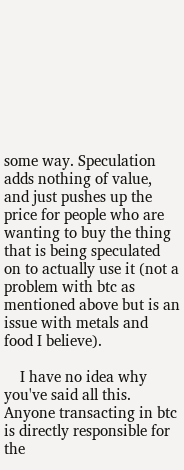some way. Speculation adds nothing of value, and just pushes up the price for people who are wanting to buy the thing that is being speculated on to actually use it (not a problem with btc as mentioned above but is an issue with metals and food I believe).

    I have no idea why you've said all this. Anyone transacting in btc is directly responsible for the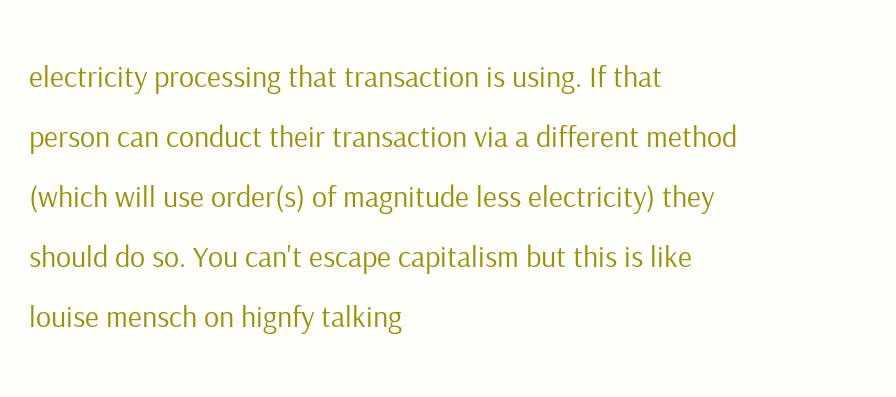electricity processing that transaction is using. If that person can conduct their transaction via a different method (which will use order(s) of magnitude less electricity) they should do so. You can't escape capitalism but this is like louise mensch on hignfy talking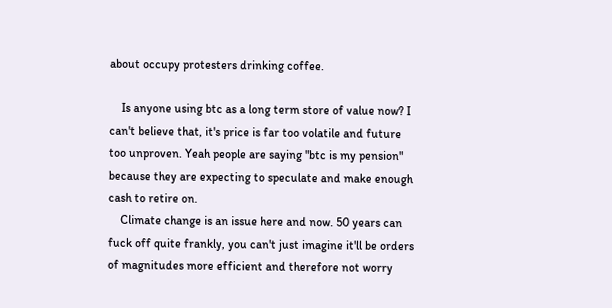about occupy protesters drinking coffee.

    Is anyone using btc as a long term store of value now? I can't believe that, it's price is far too volatile and future too unproven. Yeah people are saying "btc is my pension" because they are expecting to speculate and make enough cash to retire on.
    Climate change is an issue here and now. 50 years can fuck off quite frankly, you can't just imagine it'll be orders of magnitudes more efficient and therefore not worry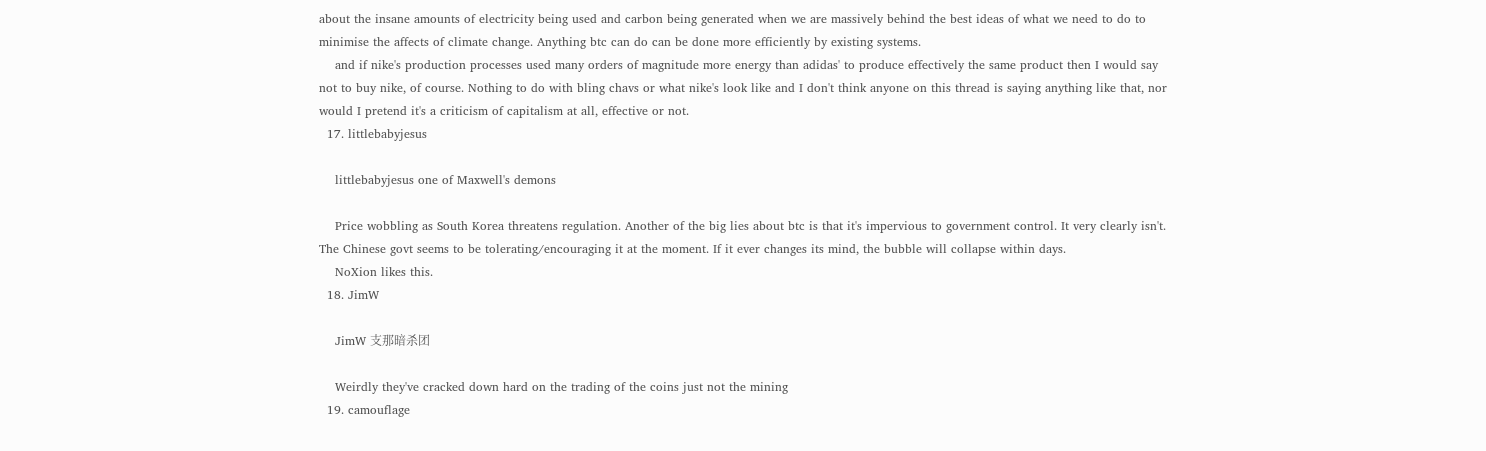about the insane amounts of electricity being used and carbon being generated when we are massively behind the best ideas of what we need to do to minimise the affects of climate change. Anything btc can do can be done more efficiently by existing systems.
    and if nike's production processes used many orders of magnitude more energy than adidas' to produce effectively the same product then I would say not to buy nike, of course. Nothing to do with bling chavs or what nike's look like and I don't think anyone on this thread is saying anything like that, nor would I pretend it's a criticism of capitalism at all, effective or not.
  17. littlebabyjesus

    littlebabyjesus one of Maxwell's demons

    Price wobbling as South Korea threatens regulation. Another of the big lies about btc is that it's impervious to government control. It very clearly isn't. The Chinese govt seems to be tolerating/encouraging it at the moment. If it ever changes its mind, the bubble will collapse within days.
    NoXion likes this.
  18. JimW

    JimW 支那暗杀团

    Weirdly they've cracked down hard on the trading of the coins just not the mining
  19. camouflage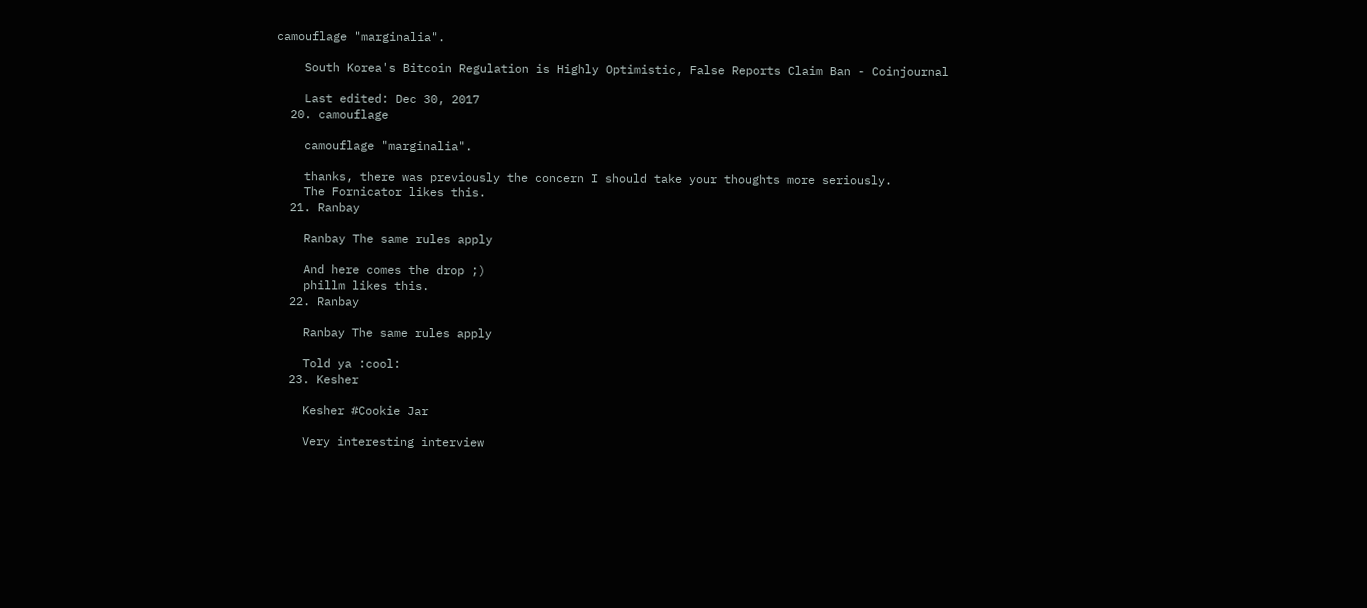camouflage "marginalia".

    South Korea's Bitcoin Regulation is Highly Optimistic, False Reports Claim Ban - Coinjournal

    Last edited: Dec 30, 2017
  20. camouflage

    camouflage "marginalia".

    thanks, there was previously the concern I should take your thoughts more seriously.
    The Fornicator likes this.
  21. Ranbay

    Ranbay The same rules apply

    And here comes the drop ;)
    phillm likes this.
  22. Ranbay

    Ranbay The same rules apply

    Told ya :cool:
  23. Kesher

    Kesher #Cookie Jar

    Very interesting interview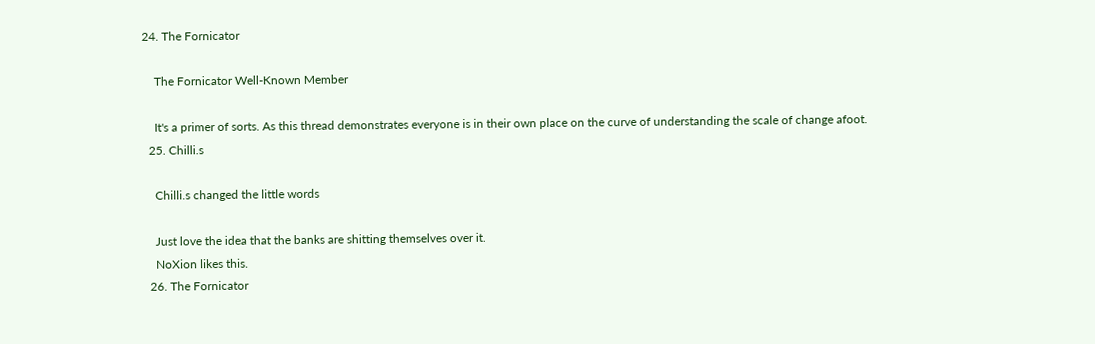24. The Fornicator

    The Fornicator Well-Known Member

    It's a primer of sorts. As this thread demonstrates everyone is in their own place on the curve of understanding the scale of change afoot.
  25. Chilli.s

    Chilli.s changed the little words

    Just love the idea that the banks are shitting themselves over it.
    NoXion likes this.
  26. The Fornicator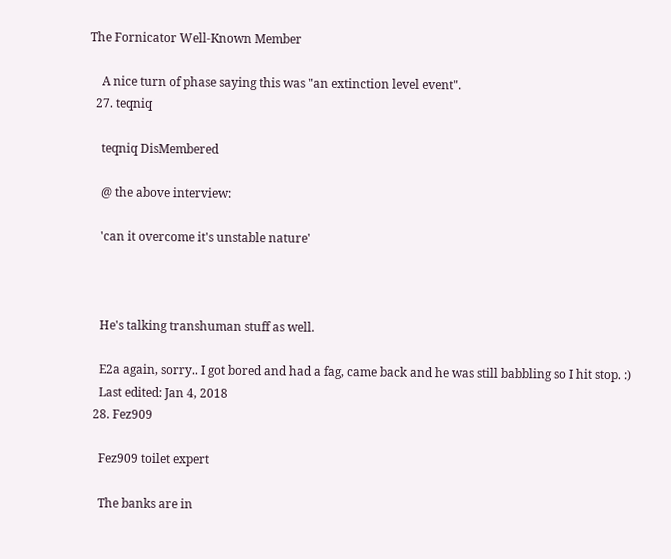The Fornicator Well-Known Member

    A nice turn of phase saying this was "an extinction level event".
  27. teqniq

    teqniq DisMembered

    @ the above interview:

    'can it overcome it's unstable nature'



    He's talking transhuman stuff as well.

    E2a again, sorry.. I got bored and had a fag, came back and he was still babbling so I hit stop. :)
    Last edited: Jan 4, 2018
  28. Fez909

    Fez909 toilet expert

    The banks are in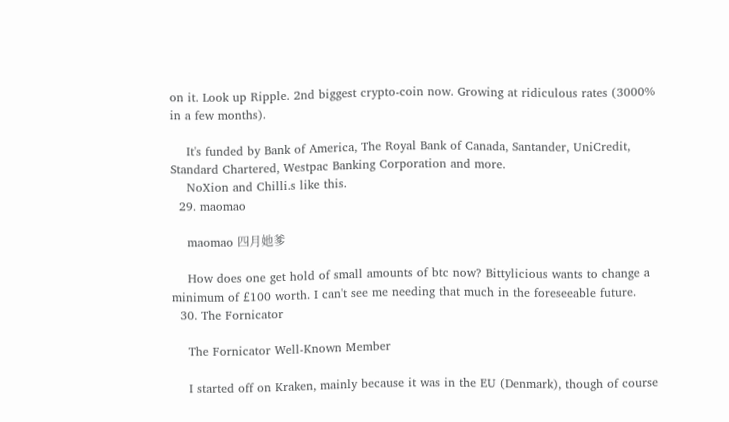on it. Look up Ripple. 2nd biggest crypto-coin now. Growing at ridiculous rates (3000% in a few months).

    It's funded by Bank of America, The Royal Bank of Canada, Santander, UniCredit, Standard Chartered, Westpac Banking Corporation and more.
    NoXion and Chilli.s like this.
  29. maomao

    maomao 四月她爹

    How does one get hold of small amounts of btc now? Bittylicious wants to change a minimum of £100 worth. I can't see me needing that much in the foreseeable future.
  30. The Fornicator

    The Fornicator Well-Known Member

    I started off on Kraken, mainly because it was in the EU (Denmark), though of course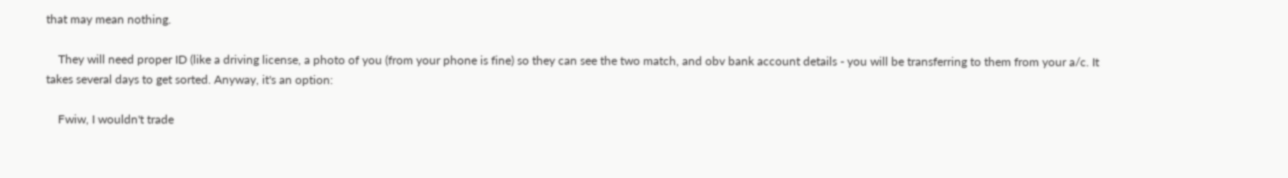that may mean nothing.

    They will need proper ID (like a driving license, a photo of you (from your phone is fine) so they can see the two match, and obv bank account details - you will be transferring to them from your a/c. It takes several days to get sorted. Anyway, it's an option:

    Fwiw, I wouldn't trade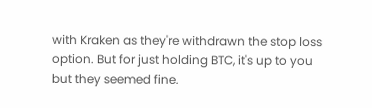with Kraken as they're withdrawn the stop loss option. But for just holding BTC, it's up to you but they seemed fine.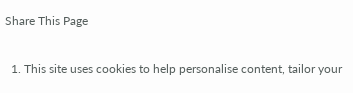Share This Page

  1. This site uses cookies to help personalise content, tailor your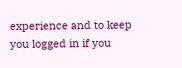experience and to keep you logged in if you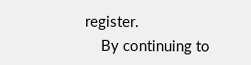register.
    By continuing to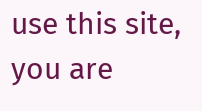use this site, you are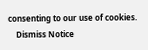consenting to our use of cookies.
    Dismiss Notice